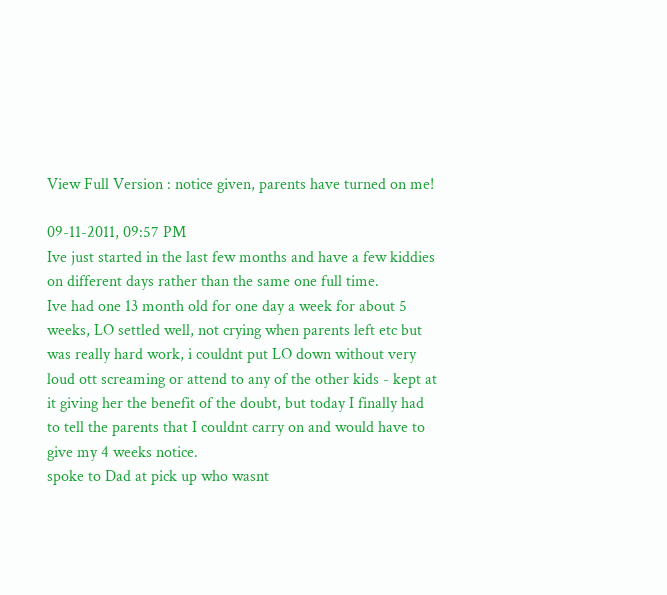View Full Version : notice given, parents have turned on me!

09-11-2011, 09:57 PM
Ive just started in the last few months and have a few kiddies on different days rather than the same one full time.
Ive had one 13 month old for one day a week for about 5 weeks, LO settled well, not crying when parents left etc but was really hard work, i couldnt put LO down without very loud ott screaming or attend to any of the other kids - kept at it giving her the benefit of the doubt, but today I finally had to tell the parents that I couldnt carry on and would have to give my 4 weeks notice.
spoke to Dad at pick up who wasnt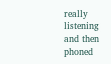really listening and then phoned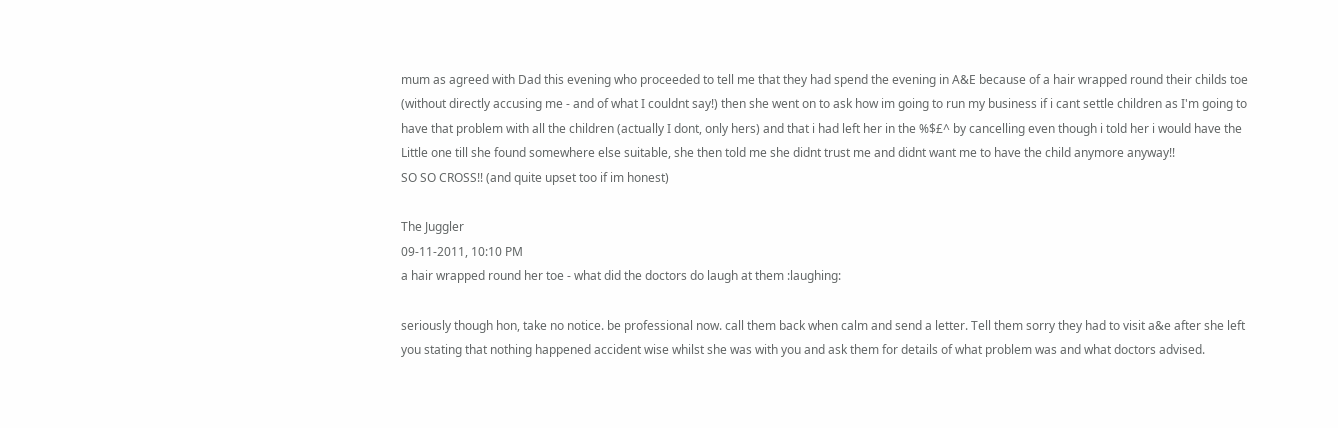mum as agreed with Dad this evening who proceeded to tell me that they had spend the evening in A&E because of a hair wrapped round their childs toe (without directly accusing me - and of what I couldnt say!) then she went on to ask how im going to run my business if i cant settle children as I'm going to have that problem with all the children (actually I dont, only hers) and that i had left her in the %$£^ by cancelling even though i told her i would have the Little one till she found somewhere else suitable, she then told me she didnt trust me and didnt want me to have the child anymore anyway!!
SO SO CROSS!! (and quite upset too if im honest)

The Juggler
09-11-2011, 10:10 PM
a hair wrapped round her toe - what did the doctors do laugh at them :laughing:

seriously though hon, take no notice. be professional now. call them back when calm and send a letter. Tell them sorry they had to visit a&e after she left you stating that nothing happened accident wise whilst she was with you and ask them for details of what problem was and what doctors advised.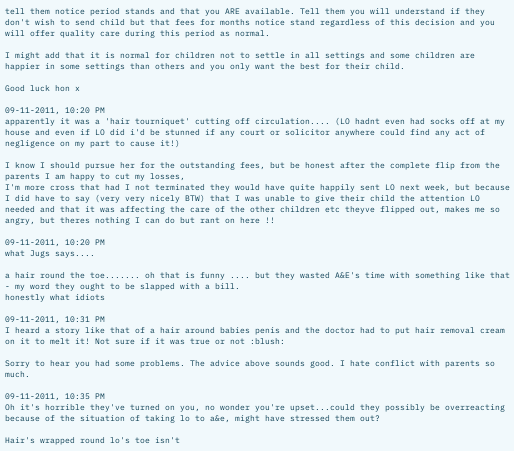tell them notice period stands and that you ARE available. Tell them you will understand if they don't wish to send child but that fees for months notice stand regardless of this decision and you will offer quality care during this period as normal.

I might add that it is normal for children not to settle in all settings and some children are happier in some settings than others and you only want the best for their child.

Good luck hon x

09-11-2011, 10:20 PM
apparently it was a 'hair tourniquet' cutting off circulation.... (LO hadnt even had socks off at my house and even if LO did i'd be stunned if any court or solicitor anywhere could find any act of negligence on my part to cause it!)

I know I should pursue her for the outstanding fees, but be honest after the complete flip from the parents I am happy to cut my losses,
I'm more cross that had I not terminated they would have quite happily sent LO next week, but because I did have to say (very very nicely BTW) that I was unable to give their child the attention LO needed and that it was affecting the care of the other children etc theyve flipped out, makes me so angry, but theres nothing I can do but rant on here !!

09-11-2011, 10:20 PM
what Jugs says....

a hair round the toe....... oh that is funny .... but they wasted A&E's time with something like that - my word they ought to be slapped with a bill.
honestly what idiots

09-11-2011, 10:31 PM
I heard a story like that of a hair around babies penis and the doctor had to put hair removal cream on it to melt it! Not sure if it was true or not :blush:

Sorry to hear you had some problems. The advice above sounds good. I hate conflict with parents so much.

09-11-2011, 10:35 PM
Oh it's horrible they've turned on you, no wonder you're upset...could they possibly be overreacting because of the situation of taking lo to a&e, might have stressed them out?

Hair's wrapped round lo's toe isn't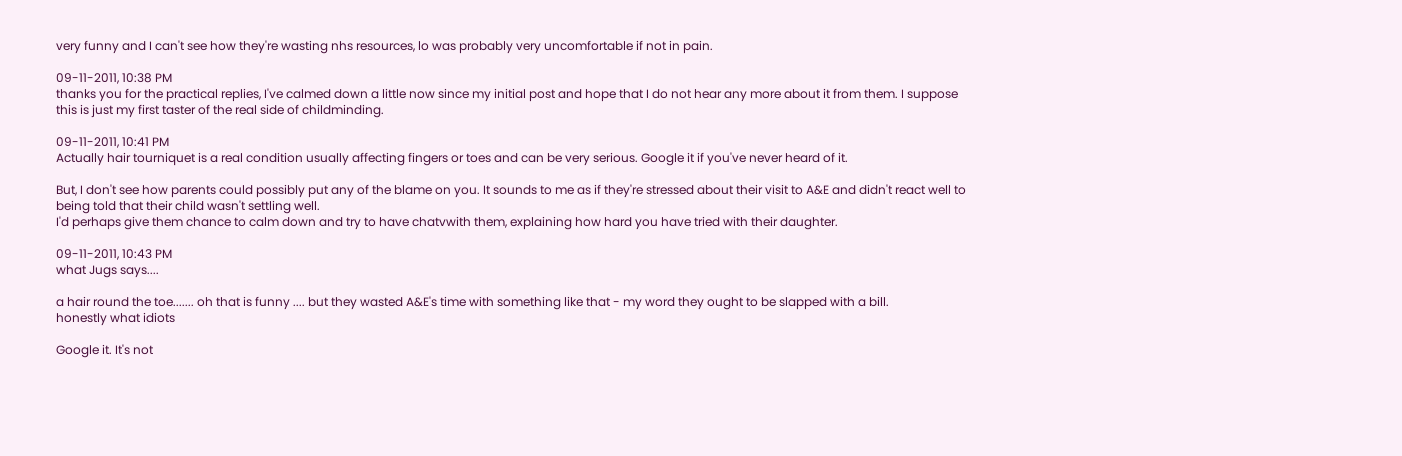very funny and I can't see how they're wasting nhs resources, lo was probably very uncomfortable if not in pain.

09-11-2011, 10:38 PM
thanks you for the practical replies, I've calmed down a little now since my initial post and hope that I do not hear any more about it from them. I suppose this is just my first taster of the real side of childminding.

09-11-2011, 10:41 PM
Actually hair tourniquet is a real condition usually affecting fingers or toes and can be very serious. Google it if you've never heard of it.

But, I don't see how parents could possibly put any of the blame on you. It sounds to me as if they're stressed about their visit to A&E and didn't react well to being told that their child wasn't settling well.
I'd perhaps give them chance to calm down and try to have chatvwith them, explaining how hard you have tried with their daughter.

09-11-2011, 10:43 PM
what Jugs says....

a hair round the toe....... oh that is funny .... but they wasted A&E's time with something like that - my word they ought to be slapped with a bill.
honestly what idiots

Google it. It's not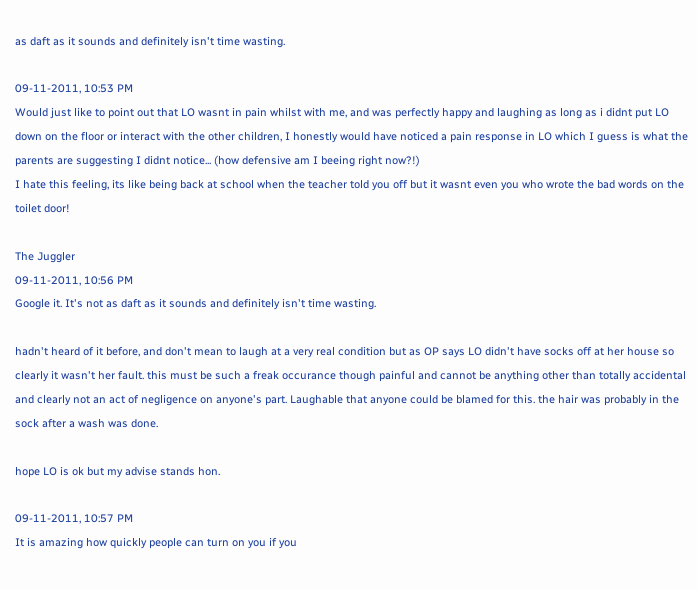as daft as it sounds and definitely isn't time wasting.

09-11-2011, 10:53 PM
Would just like to point out that LO wasnt in pain whilst with me, and was perfectly happy and laughing as long as i didnt put LO down on the floor or interact with the other children, I honestly would have noticed a pain response in LO which I guess is what the parents are suggesting I didnt notice... (how defensive am I beeing right now?!)
I hate this feeling, its like being back at school when the teacher told you off but it wasnt even you who wrote the bad words on the toilet door!

The Juggler
09-11-2011, 10:56 PM
Google it. It's not as daft as it sounds and definitely isn't time wasting.

hadn't heard of it before, and don't mean to laugh at a very real condition but as OP says LO didn't have socks off at her house so clearly it wasn't her fault. this must be such a freak occurance though painful and cannot be anything other than totally accidental and clearly not an act of negligence on anyone's part. Laughable that anyone could be blamed for this. the hair was probably in the sock after a wash was done.

hope LO is ok but my advise stands hon.

09-11-2011, 10:57 PM
It is amazing how quickly people can turn on you if you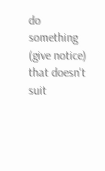do something (give notice) that doesn't suit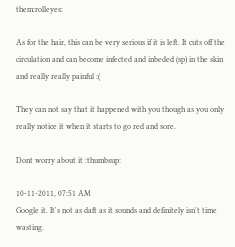them:rolleyes:

As for the hair, this can be very serious if it is left. It cuts off the circulation and can become infected and inbeded (sp) in the skin and really really painful :(

They can not say that it happened with you though as you only really notice it when it starts to go red and sore.

Dont worry about it :thumbsup:

10-11-2011, 07:51 AM
Google it. It's not as daft as it sounds and definitely isn't time wasting.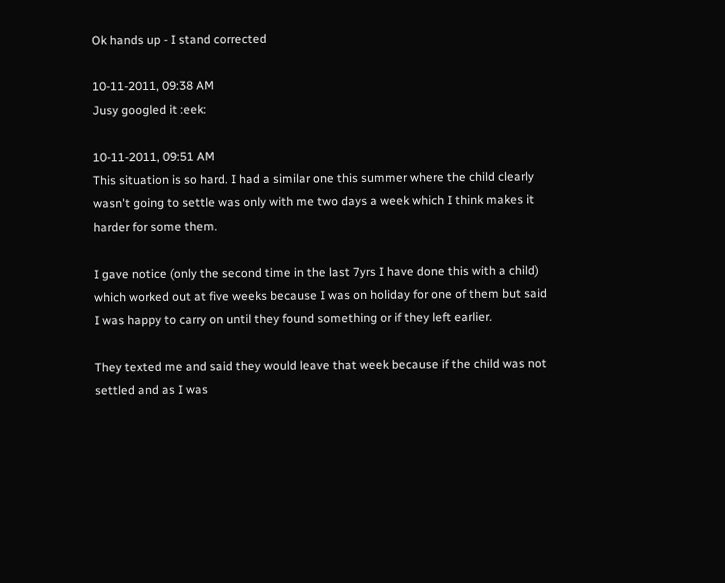Ok hands up - I stand corrected

10-11-2011, 09:38 AM
Jusy googled it :eek:

10-11-2011, 09:51 AM
This situation is so hard. I had a similar one this summer where the child clearly wasn't going to settle was only with me two days a week which I think makes it harder for some them.

I gave notice (only the second time in the last 7yrs I have done this with a child) which worked out at five weeks because I was on holiday for one of them but said I was happy to carry on until they found something or if they left earlier.

They texted me and said they would leave that week because if the child was not settled and as I was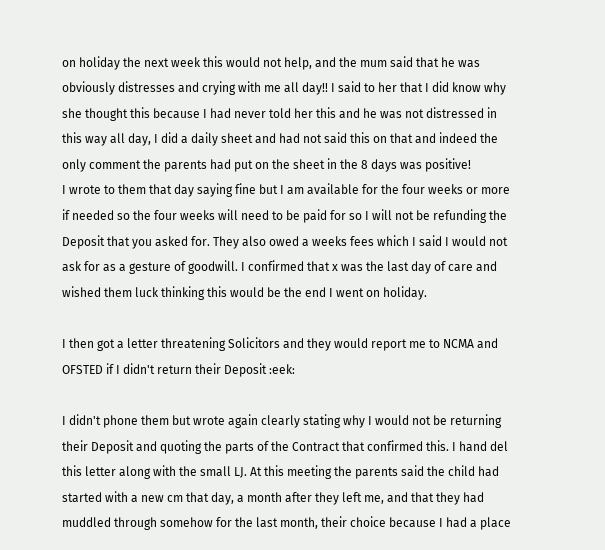on holiday the next week this would not help, and the mum said that he was obviously distresses and crying with me all day!! I said to her that I did know why she thought this because I had never told her this and he was not distressed in this way all day, I did a daily sheet and had not said this on that and indeed the only comment the parents had put on the sheet in the 8 days was positive!
I wrote to them that day saying fine but I am available for the four weeks or more if needed so the four weeks will need to be paid for so I will not be refunding the Deposit that you asked for. They also owed a weeks fees which I said I would not ask for as a gesture of goodwill. I confirmed that x was the last day of care and wished them luck thinking this would be the end I went on holiday.

I then got a letter threatening Solicitors and they would report me to NCMA and OFSTED if I didn't return their Deposit :eek:

I didn't phone them but wrote again clearly stating why I would not be returning their Deposit and quoting the parts of the Contract that confirmed this. I hand del this letter along with the small LJ. At this meeting the parents said the child had started with a new cm that day, a month after they left me, and that they had muddled through somehow for the last month, their choice because I had a place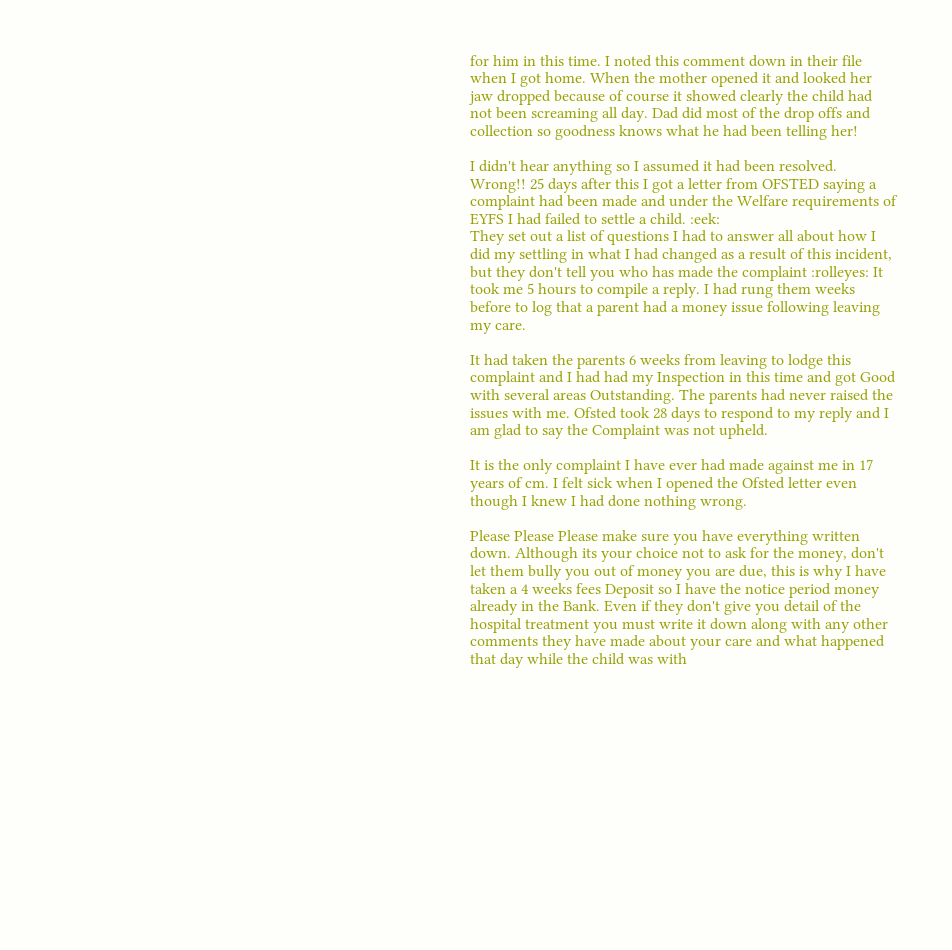for him in this time. I noted this comment down in their file when I got home. When the mother opened it and looked her jaw dropped because of course it showed clearly the child had not been screaming all day. Dad did most of the drop offs and collection so goodness knows what he had been telling her!

I didn't hear anything so I assumed it had been resolved. Wrong!! 25 days after this I got a letter from OFSTED saying a complaint had been made and under the Welfare requirements of EYFS I had failed to settle a child. :eek:
They set out a list of questions I had to answer all about how I did my settling in what I had changed as a result of this incident, but they don't tell you who has made the complaint :rolleyes: It took me 5 hours to compile a reply. I had rung them weeks before to log that a parent had a money issue following leaving my care.

It had taken the parents 6 weeks from leaving to lodge this complaint and I had had my Inspection in this time and got Good with several areas Outstanding. The parents had never raised the issues with me. Ofsted took 28 days to respond to my reply and I am glad to say the Complaint was not upheld.

It is the only complaint I have ever had made against me in 17 years of cm. I felt sick when I opened the Ofsted letter even though I knew I had done nothing wrong.

Please Please Please make sure you have everything written down. Although its your choice not to ask for the money, don't let them bully you out of money you are due, this is why I have taken a 4 weeks fees Deposit so I have the notice period money already in the Bank. Even if they don't give you detail of the hospital treatment you must write it down along with any other comments they have made about your care and what happened that day while the child was with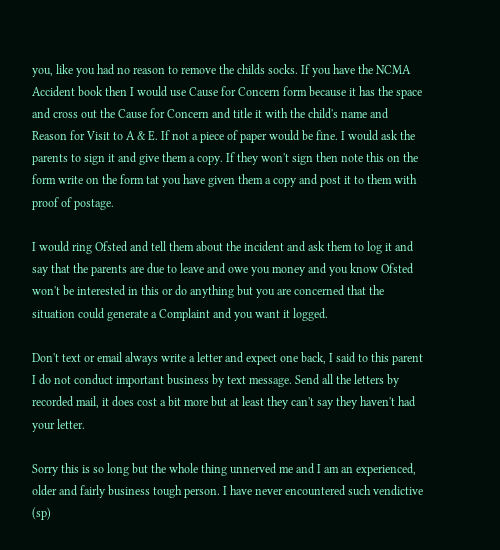you, like you had no reason to remove the childs socks. If you have the NCMA Accident book then I would use Cause for Concern form because it has the space and cross out the Cause for Concern and title it with the child's name and Reason for Visit to A & E. If not a piece of paper would be fine. I would ask the parents to sign it and give them a copy. If they won't sign then note this on the form write on the form tat you have given them a copy and post it to them with proof of postage.

I would ring Ofsted and tell them about the incident and ask them to log it and say that the parents are due to leave and owe you money and you know Ofsted won't be interested in this or do anything but you are concerned that the situation could generate a Complaint and you want it logged.

Don't text or email always write a letter and expect one back, I said to this parent I do not conduct important business by text message. Send all the letters by recorded mail, it does cost a bit more but at least they can't say they haven't had your letter.

Sorry this is so long but the whole thing unnerved me and I am an experienced, older and fairly business tough person. I have never encountered such vendictive (sp)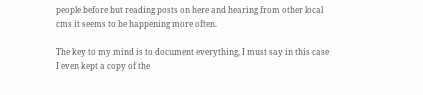people before but reading posts on here and hearing from other local cms it seems to be happening more often.

The key to my mind is to document everything, I must say in this case I even kept a copy of the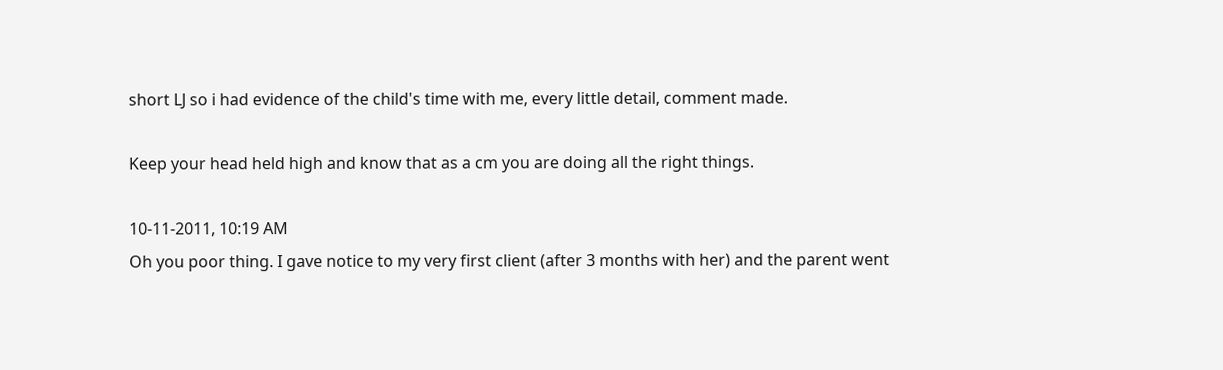short LJ so i had evidence of the child's time with me, every little detail, comment made.

Keep your head held high and know that as a cm you are doing all the right things.

10-11-2011, 10:19 AM
Oh you poor thing. I gave notice to my very first client (after 3 months with her) and the parent went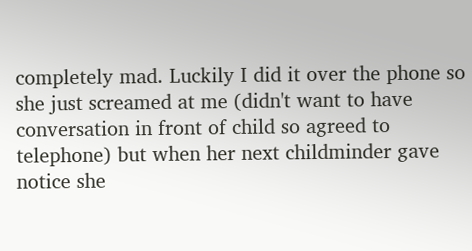completely mad. Luckily I did it over the phone so she just screamed at me (didn't want to have conversation in front of child so agreed to telephone) but when her next childminder gave notice she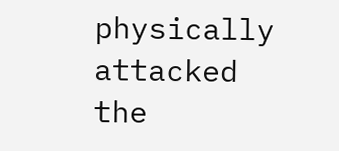physically attacked the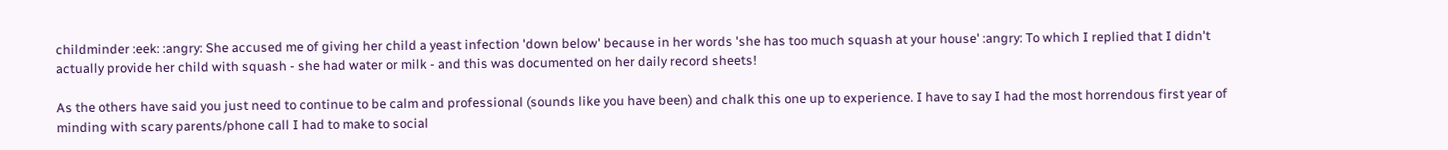childminder :eek: :angry: She accused me of giving her child a yeast infection 'down below' because in her words 'she has too much squash at your house' :angry: To which I replied that I didn't actually provide her child with squash - she had water or milk - and this was documented on her daily record sheets!

As the others have said you just need to continue to be calm and professional (sounds like you have been) and chalk this one up to experience. I have to say I had the most horrendous first year of minding with scary parents/phone call I had to make to social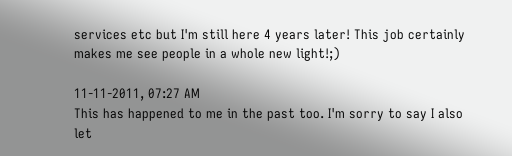services etc but I'm still here 4 years later! This job certainly makes me see people in a whole new light!;)

11-11-2011, 07:27 AM
This has happened to me in the past too. I'm sorry to say I also let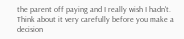the parent off paying and I really wish I hadn't. Think about it very carefully before you make a decision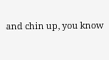and chin up, you know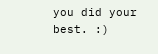you did your best. :)